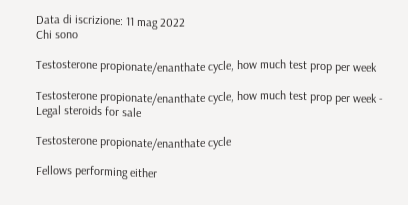Data di iscrizione: 11 mag 2022
Chi sono

Testosterone propionate/enanthate cycle, how much test prop per week

Testosterone propionate/enanthate cycle, how much test prop per week - Legal steroids for sale

Testosterone propionate/enanthate cycle

Fellows performing either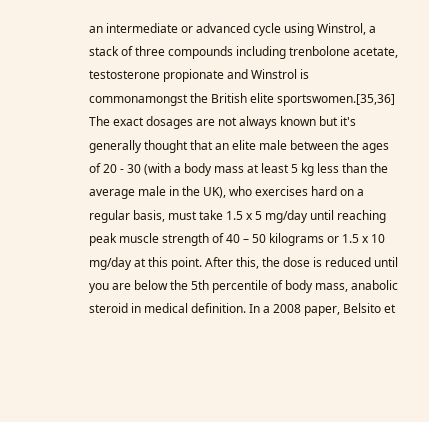an intermediate or advanced cycle using Winstrol, a stack of three compounds including trenbolone acetate, testosterone propionate and Winstrol is commonamongst the British elite sportswomen.[35,36] The exact dosages are not always known but it's generally thought that an elite male between the ages of 20 - 30 (with a body mass at least 5 kg less than the average male in the UK), who exercises hard on a regular basis, must take 1.5 x 5 mg/day until reaching peak muscle strength of 40 – 50 kilograms or 1.5 x 10 mg/day at this point. After this, the dose is reduced until you are below the 5th percentile of body mass, anabolic steroid in medical definition. In a 2008 paper, Belsito et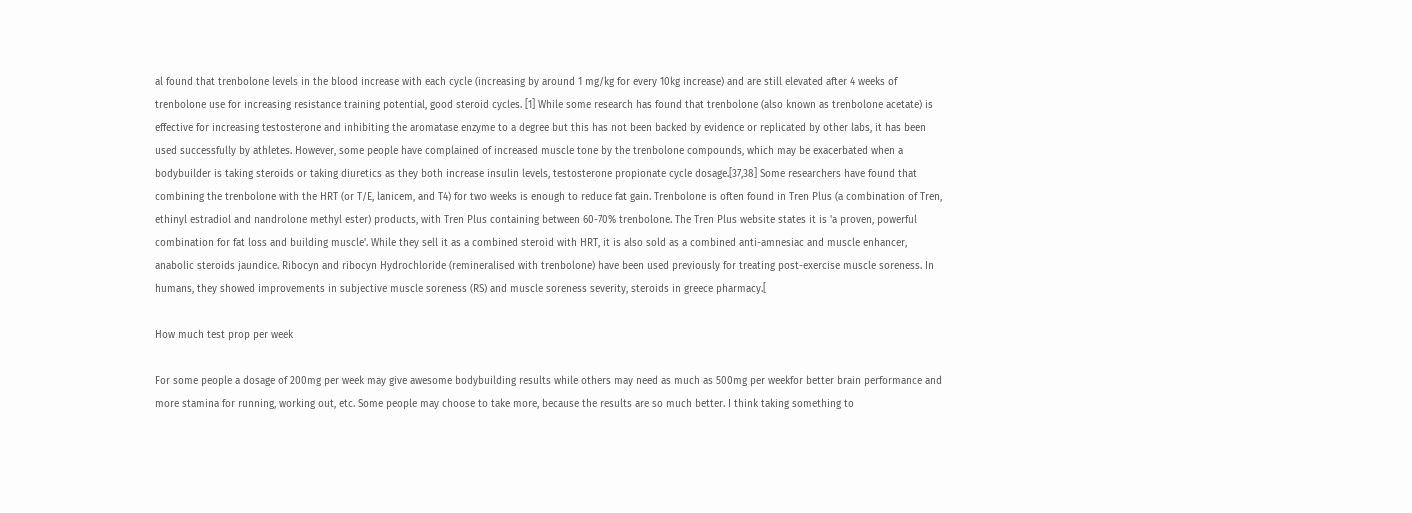al found that trenbolone levels in the blood increase with each cycle (increasing by around 1 mg/kg for every 10kg increase) and are still elevated after 4 weeks of trenbolone use for increasing resistance training potential, good steroid cycles. [1] While some research has found that trenbolone (also known as trenbolone acetate) is effective for increasing testosterone and inhibiting the aromatase enzyme to a degree but this has not been backed by evidence or replicated by other labs, it has been used successfully by athletes. However, some people have complained of increased muscle tone by the trenbolone compounds, which may be exacerbated when a bodybuilder is taking steroids or taking diuretics as they both increase insulin levels, testosterone propionate cycle dosage.[37,38] Some researchers have found that combining the trenbolone with the HRT (or T/E, lanicem, and T4) for two weeks is enough to reduce fat gain. Trenbolone is often found in Tren Plus (a combination of Tren, ethinyl estradiol and nandrolone methyl ester) products, with Tren Plus containing between 60-70% trenbolone. The Tren Plus website states it is 'a proven, powerful combination for fat loss and building muscle'. While they sell it as a combined steroid with HRT, it is also sold as a combined anti-amnesiac and muscle enhancer, anabolic steroids jaundice. Ribocyn and ribocyn Hydrochloride (remineralised with trenbolone) have been used previously for treating post-exercise muscle soreness. In humans, they showed improvements in subjective muscle soreness (RS) and muscle soreness severity, steroids in greece pharmacy.[

How much test prop per week

For some people a dosage of 200mg per week may give awesome bodybuilding results while others may need as much as 500mg per weekfor better brain performance and more stamina for running, working out, etc. Some people may choose to take more, because the results are so much better. I think taking something to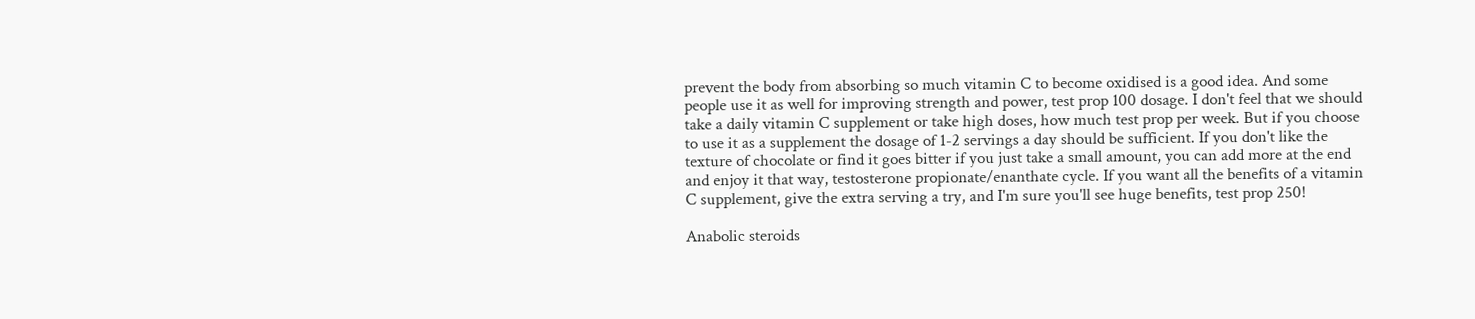prevent the body from absorbing so much vitamin C to become oxidised is a good idea. And some people use it as well for improving strength and power, test prop 100 dosage. I don't feel that we should take a daily vitamin C supplement or take high doses, how much test prop per week. But if you choose to use it as a supplement the dosage of 1-2 servings a day should be sufficient. If you don't like the texture of chocolate or find it goes bitter if you just take a small amount, you can add more at the end and enjoy it that way, testosterone propionate/enanthate cycle. If you want all the benefits of a vitamin C supplement, give the extra serving a try, and I'm sure you'll see huge benefits, test prop 250!

Anabolic steroids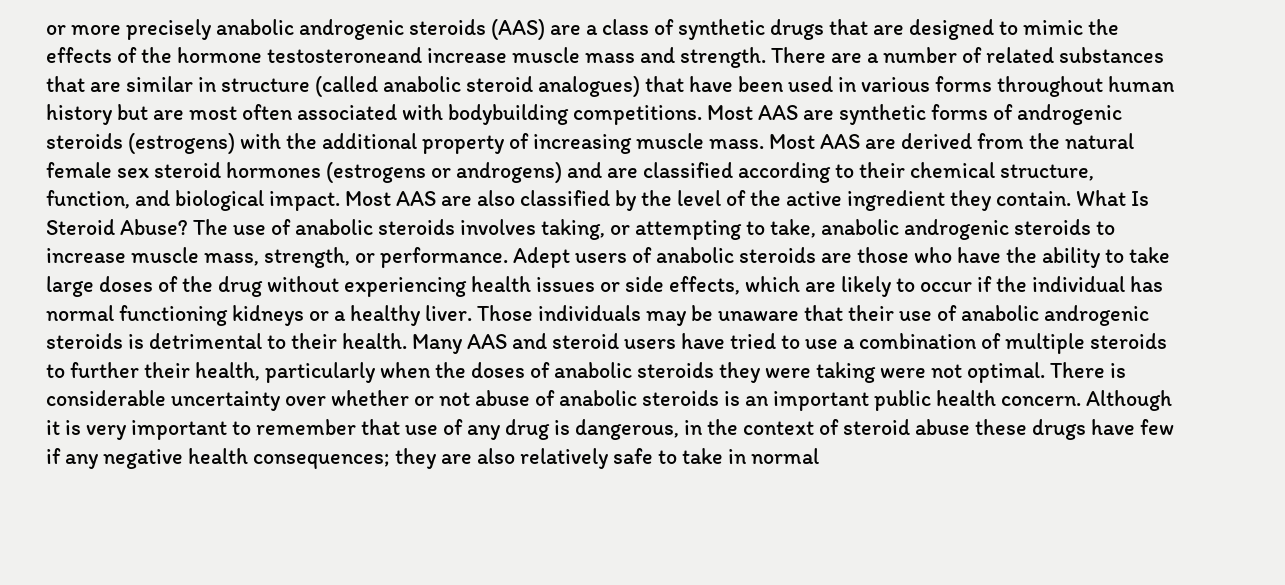or more precisely anabolic androgenic steroids (AAS) are a class of synthetic drugs that are designed to mimic the effects of the hormone testosteroneand increase muscle mass and strength. There are a number of related substances that are similar in structure (called anabolic steroid analogues) that have been used in various forms throughout human history but are most often associated with bodybuilding competitions. Most AAS are synthetic forms of androgenic steroids (estrogens) with the additional property of increasing muscle mass. Most AAS are derived from the natural female sex steroid hormones (estrogens or androgens) and are classified according to their chemical structure, function, and biological impact. Most AAS are also classified by the level of the active ingredient they contain. What Is Steroid Abuse? The use of anabolic steroids involves taking, or attempting to take, anabolic androgenic steroids to increase muscle mass, strength, or performance. Adept users of anabolic steroids are those who have the ability to take large doses of the drug without experiencing health issues or side effects, which are likely to occur if the individual has normal functioning kidneys or a healthy liver. Those individuals may be unaware that their use of anabolic androgenic steroids is detrimental to their health. Many AAS and steroid users have tried to use a combination of multiple steroids to further their health, particularly when the doses of anabolic steroids they were taking were not optimal. There is considerable uncertainty over whether or not abuse of anabolic steroids is an important public health concern. Although it is very important to remember that use of any drug is dangerous, in the context of steroid abuse these drugs have few if any negative health consequences; they are also relatively safe to take in normal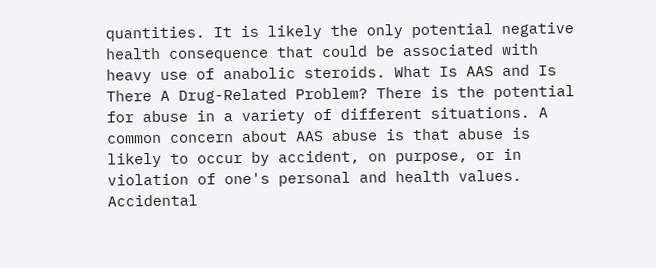quantities. It is likely the only potential negative health consequence that could be associated with heavy use of anabolic steroids. What Is AAS and Is There A Drug-Related Problem? There is the potential for abuse in a variety of different situations. A common concern about AAS abuse is that abuse is likely to occur by accident, on purpose, or in violation of one's personal and health values. Accidental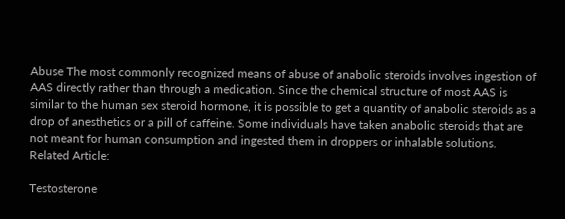Abuse The most commonly recognized means of abuse of anabolic steroids involves ingestion of AAS directly rather than through a medication. Since the chemical structure of most AAS is similar to the human sex steroid hormone, it is possible to get a quantity of anabolic steroids as a drop of anesthetics or a pill of caffeine. Some individuals have taken anabolic steroids that are not meant for human consumption and ingested them in droppers or inhalable solutions. Related Article:

Testosterone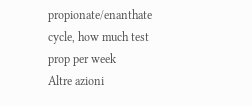propionate/enanthate cycle, how much test prop per week
Altre azioni